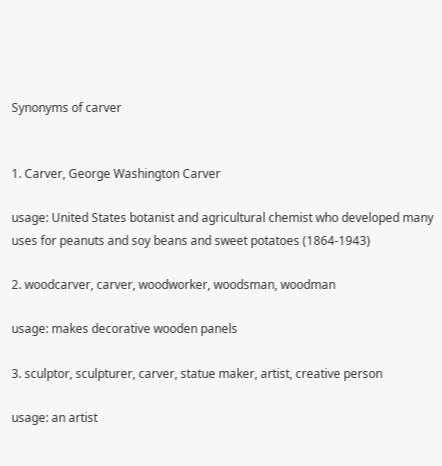Synonyms of carver


1. Carver, George Washington Carver

usage: United States botanist and agricultural chemist who developed many uses for peanuts and soy beans and sweet potatoes (1864-1943)

2. woodcarver, carver, woodworker, woodsman, woodman

usage: makes decorative wooden panels

3. sculptor, sculpturer, carver, statue maker, artist, creative person

usage: an artist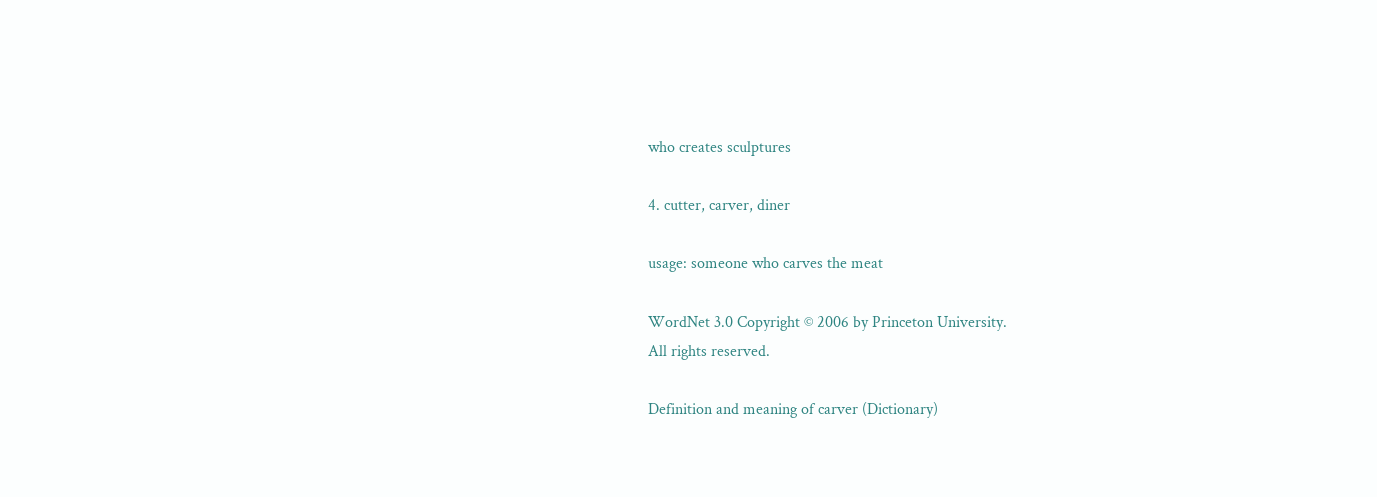who creates sculptures

4. cutter, carver, diner

usage: someone who carves the meat

WordNet 3.0 Copyright © 2006 by Princeton University.
All rights reserved.

Definition and meaning of carver (Dictionary)